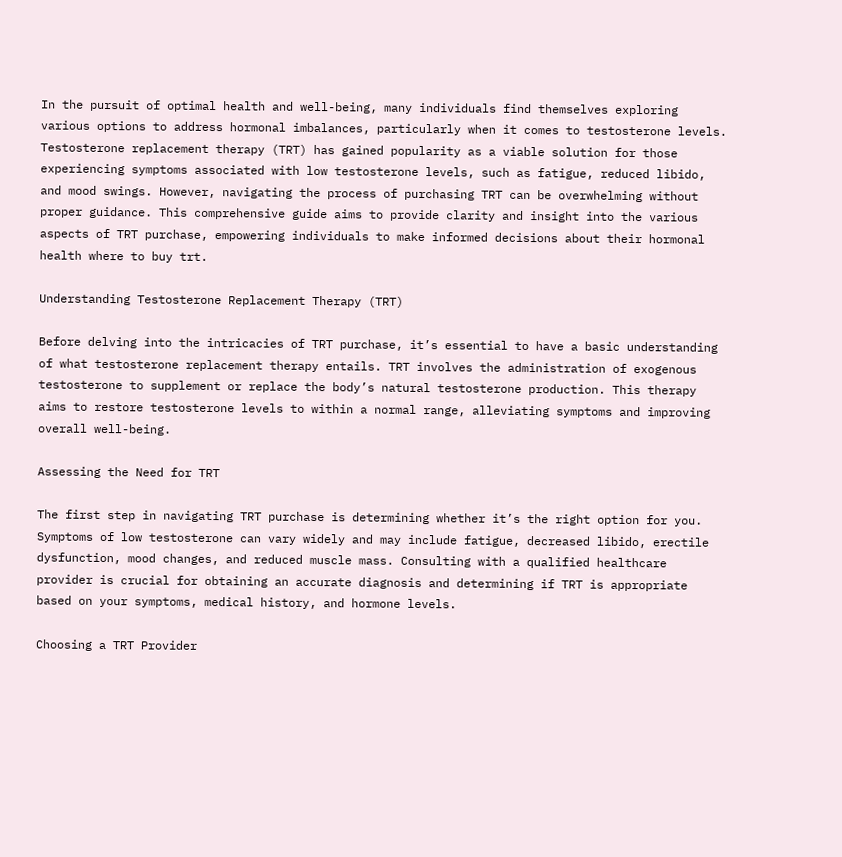In the pursuit of optimal health and well-being, many individuals find themselves exploring various options to address hormonal imbalances, particularly when it comes to testosterone levels. Testosterone replacement therapy (TRT) has gained popularity as a viable solution for those experiencing symptoms associated with low testosterone levels, such as fatigue, reduced libido, and mood swings. However, navigating the process of purchasing TRT can be overwhelming without proper guidance. This comprehensive guide aims to provide clarity and insight into the various aspects of TRT purchase, empowering individuals to make informed decisions about their hormonal health where to buy trt.

Understanding Testosterone Replacement Therapy (TRT)

Before delving into the intricacies of TRT purchase, it’s essential to have a basic understanding of what testosterone replacement therapy entails. TRT involves the administration of exogenous testosterone to supplement or replace the body’s natural testosterone production. This therapy aims to restore testosterone levels to within a normal range, alleviating symptoms and improving overall well-being.

Assessing the Need for TRT

The first step in navigating TRT purchase is determining whether it’s the right option for you. Symptoms of low testosterone can vary widely and may include fatigue, decreased libido, erectile dysfunction, mood changes, and reduced muscle mass. Consulting with a qualified healthcare provider is crucial for obtaining an accurate diagnosis and determining if TRT is appropriate based on your symptoms, medical history, and hormone levels.

Choosing a TRT Provider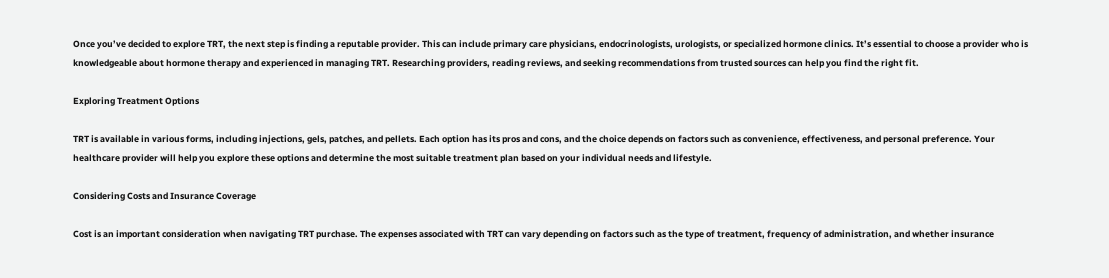Once you’ve decided to explore TRT, the next step is finding a reputable provider. This can include primary care physicians, endocrinologists, urologists, or specialized hormone clinics. It’s essential to choose a provider who is knowledgeable about hormone therapy and experienced in managing TRT. Researching providers, reading reviews, and seeking recommendations from trusted sources can help you find the right fit.

Exploring Treatment Options

TRT is available in various forms, including injections, gels, patches, and pellets. Each option has its pros and cons, and the choice depends on factors such as convenience, effectiveness, and personal preference. Your healthcare provider will help you explore these options and determine the most suitable treatment plan based on your individual needs and lifestyle.

Considering Costs and Insurance Coverage

Cost is an important consideration when navigating TRT purchase. The expenses associated with TRT can vary depending on factors such as the type of treatment, frequency of administration, and whether insurance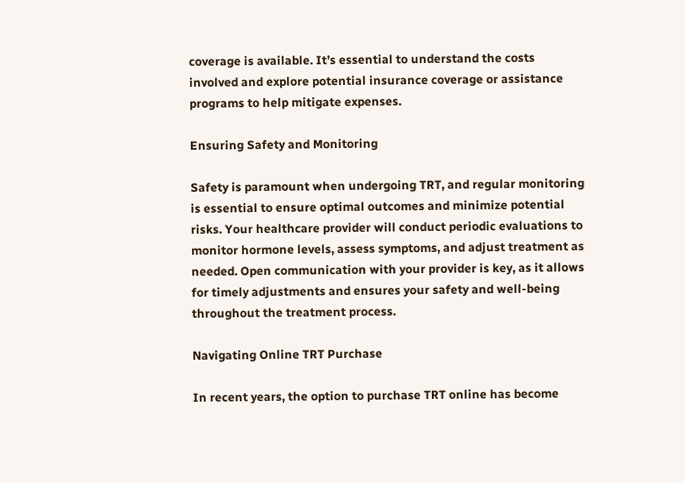coverage is available. It’s essential to understand the costs involved and explore potential insurance coverage or assistance programs to help mitigate expenses.

Ensuring Safety and Monitoring

Safety is paramount when undergoing TRT, and regular monitoring is essential to ensure optimal outcomes and minimize potential risks. Your healthcare provider will conduct periodic evaluations to monitor hormone levels, assess symptoms, and adjust treatment as needed. Open communication with your provider is key, as it allows for timely adjustments and ensures your safety and well-being throughout the treatment process.

Navigating Online TRT Purchase

In recent years, the option to purchase TRT online has become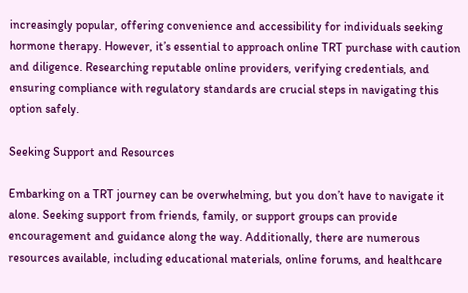increasingly popular, offering convenience and accessibility for individuals seeking hormone therapy. However, it’s essential to approach online TRT purchase with caution and diligence. Researching reputable online providers, verifying credentials, and ensuring compliance with regulatory standards are crucial steps in navigating this option safely.

Seeking Support and Resources

Embarking on a TRT journey can be overwhelming, but you don’t have to navigate it alone. Seeking support from friends, family, or support groups can provide encouragement and guidance along the way. Additionally, there are numerous resources available, including educational materials, online forums, and healthcare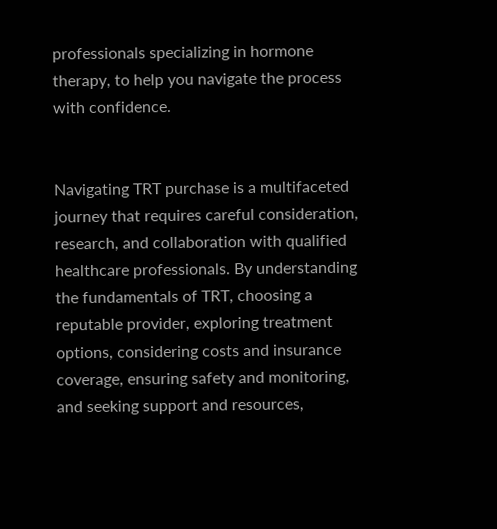professionals specializing in hormone therapy, to help you navigate the process with confidence.


Navigating TRT purchase is a multifaceted journey that requires careful consideration, research, and collaboration with qualified healthcare professionals. By understanding the fundamentals of TRT, choosing a reputable provider, exploring treatment options, considering costs and insurance coverage, ensuring safety and monitoring, and seeking support and resources,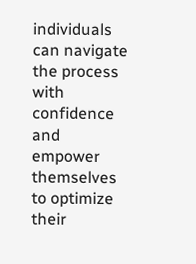individuals can navigate the process with confidence and empower themselves to optimize their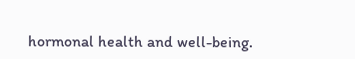hormonal health and well-being.